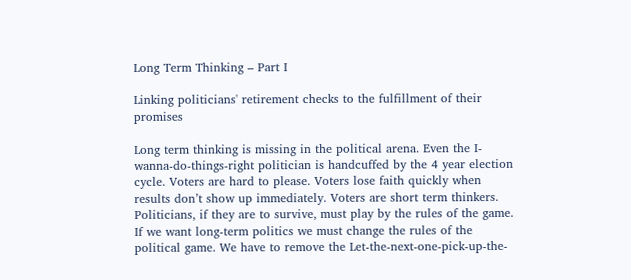Long Term Thinking – Part I

Linking politicians' retirement checks to the fulfillment of their promises

Long term thinking is missing in the political arena. Even the I-wanna-do-things-right politician is handcuffed by the 4 year election cycle. Voters are hard to please. Voters lose faith quickly when results don’t show up immediately. Voters are short term thinkers. Politicians, if they are to survive, must play by the rules of the game.
If we want long-term politics we must change the rules of the political game. We have to remove the Let-the-next-one-pick-up-the-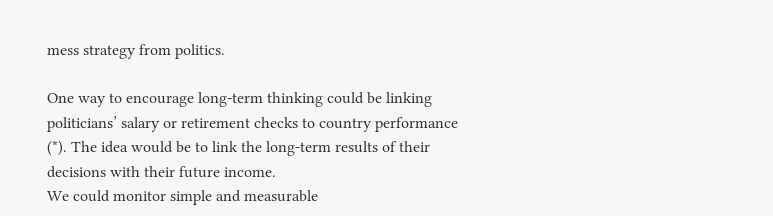mess strategy from politics.

One way to encourage long-term thinking could be linking politicians’ salary or retirement checks to country performance (*). The idea would be to link the long-term results of their decisions with their future income.
We could monitor simple and measurable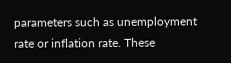parameters such as unemployment rate or inflation rate. These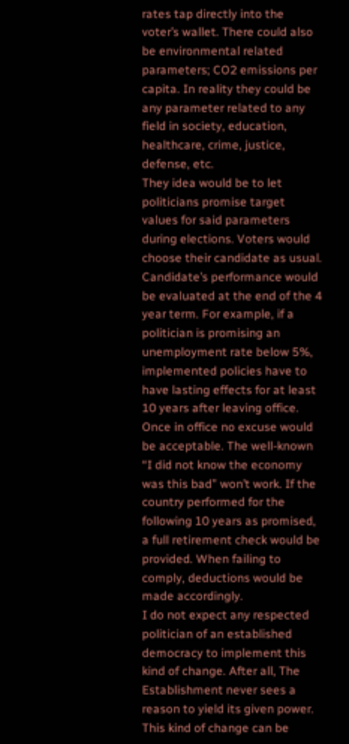rates tap directly into the voter’s wallet. There could also be environmental related parameters; CO2 emissions per capita. In reality they could be any parameter related to any field in society, education, healthcare, crime, justice, defense, etc.
They idea would be to let politicians promise target values for said parameters during elections. Voters would choose their candidate as usual. Candidate’s performance would be evaluated at the end of the 4 year term. For example, if a politician is promising an unemployment rate below 5%, implemented policies have to have lasting effects for at least 10 years after leaving office.
Once in office no excuse would be acceptable. The well-known “I did not know the economy was this bad” won’t work. If the country performed for the following 10 years as promised, a full retirement check would be provided. When failing to comply, deductions would be made accordingly.
I do not expect any respected politician of an established democracy to implement this kind of change. After all, The Establishment never sees a reason to yield its given power. This kind of change can be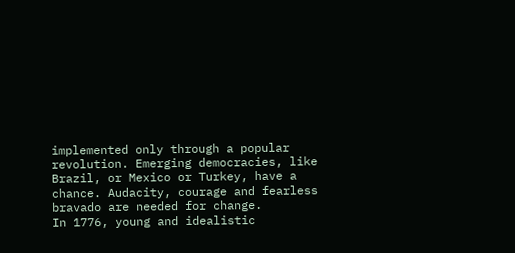implemented only through a popular revolution. Emerging democracies, like Brazil, or Mexico or Turkey, have a chance. Audacity, courage and fearless bravado are needed for change.
In 1776, young and idealistic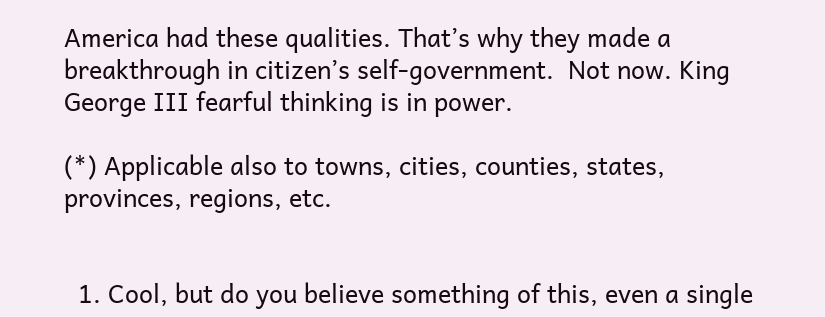America had these qualities. That’s why they made a breakthrough in citizen’s self-government.  Not now. King George III fearful thinking is in power.

(*) Applicable also to towns, cities, counties, states, provinces, regions, etc.


  1. Cool, but do you believe something of this, even a single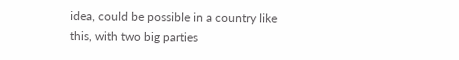idea, could be possible in a country like this, with two big parties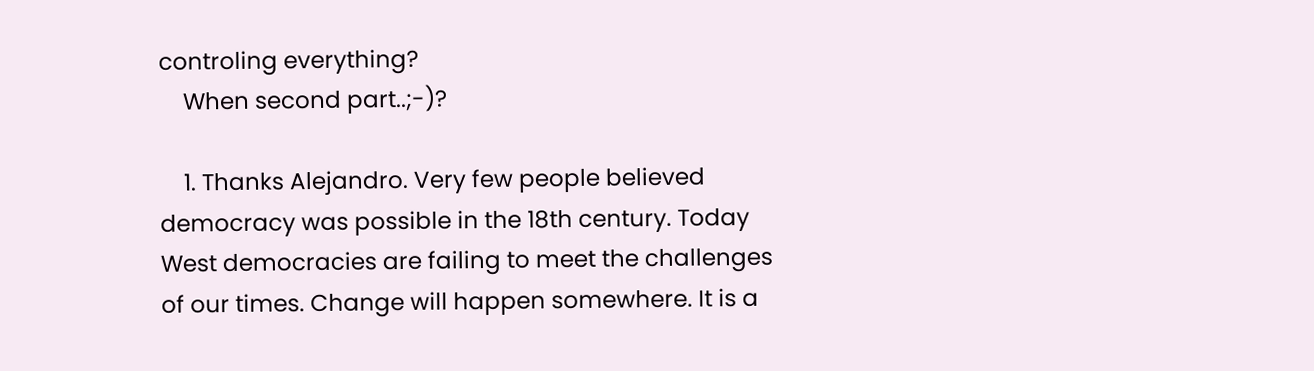controling everything?
    When second part..;-)?

    1. Thanks Alejandro. Very few people believed democracy was possible in the 18th century. Today West democracies are failing to meet the challenges of our times. Change will happen somewhere. It is a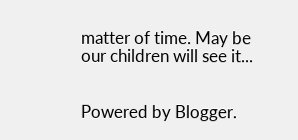matter of time. May be our children will see it...


Powered by Blogger.